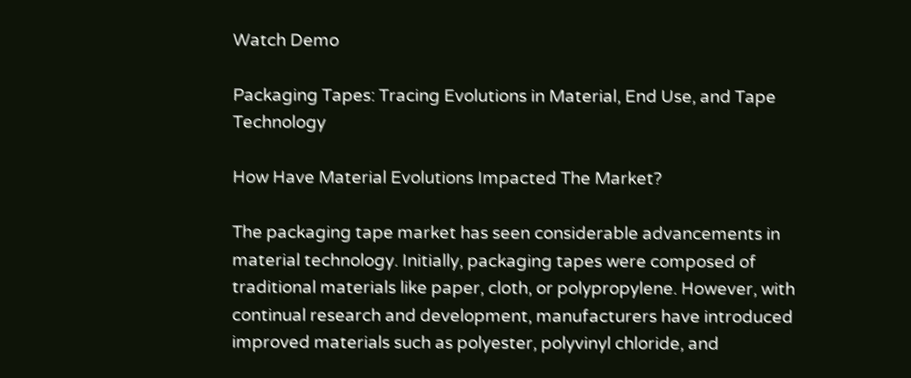Watch Demo

Packaging Tapes: Tracing Evolutions in Material, End Use, and Tape Technology

How Have Material Evolutions Impacted The Market?

The packaging tape market has seen considerable advancements in material technology. Initially, packaging tapes were composed of traditional materials like paper, cloth, or polypropylene. However, with continual research and development, manufacturers have introduced improved materials such as polyester, polyvinyl chloride, and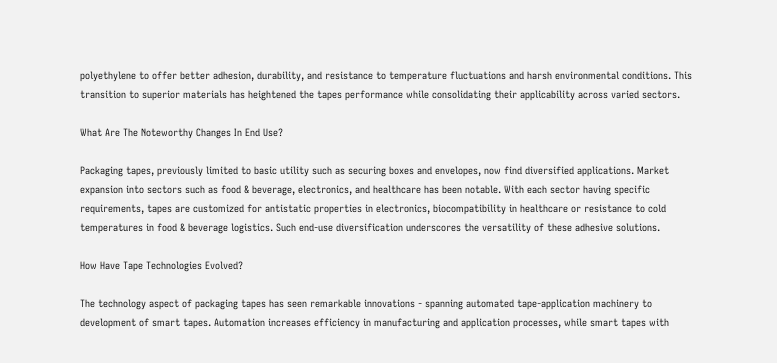polyethylene to offer better adhesion, durability, and resistance to temperature fluctuations and harsh environmental conditions. This transition to superior materials has heightened the tapes performance while consolidating their applicability across varied sectors.

What Are The Noteworthy Changes In End Use?

Packaging tapes, previously limited to basic utility such as securing boxes and envelopes, now find diversified applications. Market expansion into sectors such as food & beverage, electronics, and healthcare has been notable. With each sector having specific requirements, tapes are customized for antistatic properties in electronics, biocompatibility in healthcare or resistance to cold temperatures in food & beverage logistics. Such end-use diversification underscores the versatility of these adhesive solutions.

How Have Tape Technologies Evolved?

The technology aspect of packaging tapes has seen remarkable innovations - spanning automated tape-application machinery to development of smart tapes. Automation increases efficiency in manufacturing and application processes, while smart tapes with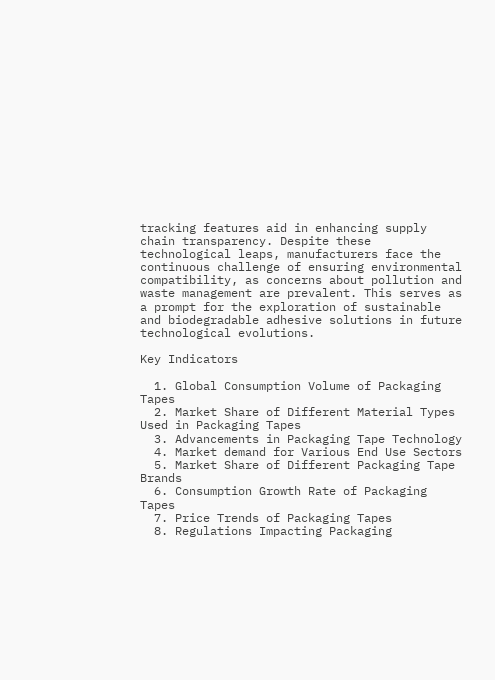tracking features aid in enhancing supply chain transparency. Despite these technological leaps, manufacturers face the continuous challenge of ensuring environmental compatibility, as concerns about pollution and waste management are prevalent. This serves as a prompt for the exploration of sustainable and biodegradable adhesive solutions in future technological evolutions.

Key Indicators

  1. Global Consumption Volume of Packaging Tapes
  2. Market Share of Different Material Types Used in Packaging Tapes
  3. Advancements in Packaging Tape Technology
  4. Market demand for Various End Use Sectors
  5. Market Share of Different Packaging Tape Brands
  6. Consumption Growth Rate of Packaging Tapes
  7. Price Trends of Packaging Tapes
  8. Regulations Impacting Packaging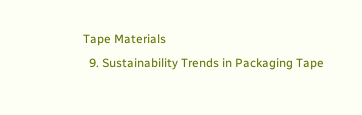Tape Materials
  9. Sustainability Trends in Packaging Tape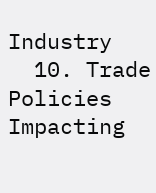Industry
  10. Trade Policies Impacting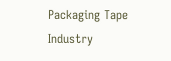Packaging Tape Industry